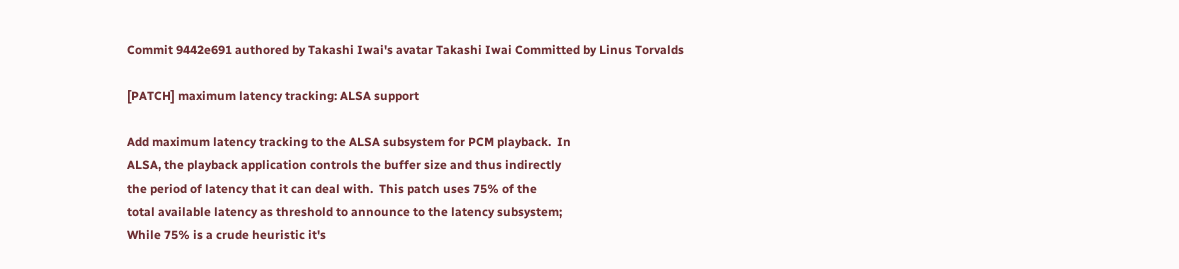Commit 9442e691 authored by Takashi Iwai's avatar Takashi Iwai Committed by Linus Torvalds

[PATCH] maximum latency tracking: ALSA support

Add maximum latency tracking to the ALSA subsystem for PCM playback.  In
ALSA, the playback application controls the buffer size and thus indirectly
the period of latency that it can deal with.  This patch uses 75% of the
total available latency as threshold to announce to the latency subsystem;
While 75% is a crude heuristic it's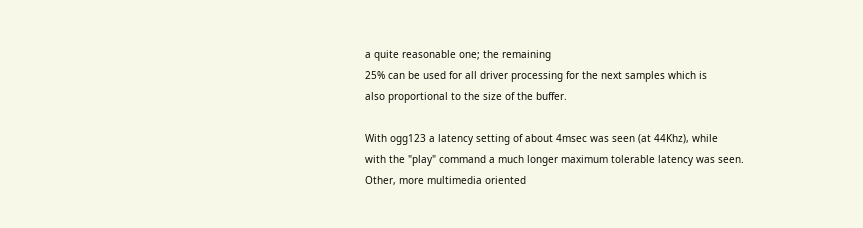a quite reasonable one; the remaining
25% can be used for all driver processing for the next samples which is
also proportional to the size of the buffer.

With ogg123 a latency setting of about 4msec was seen (at 44Khz), while
with the "play" command a much longer maximum tolerable latency was seen.
Other, more multimedia oriented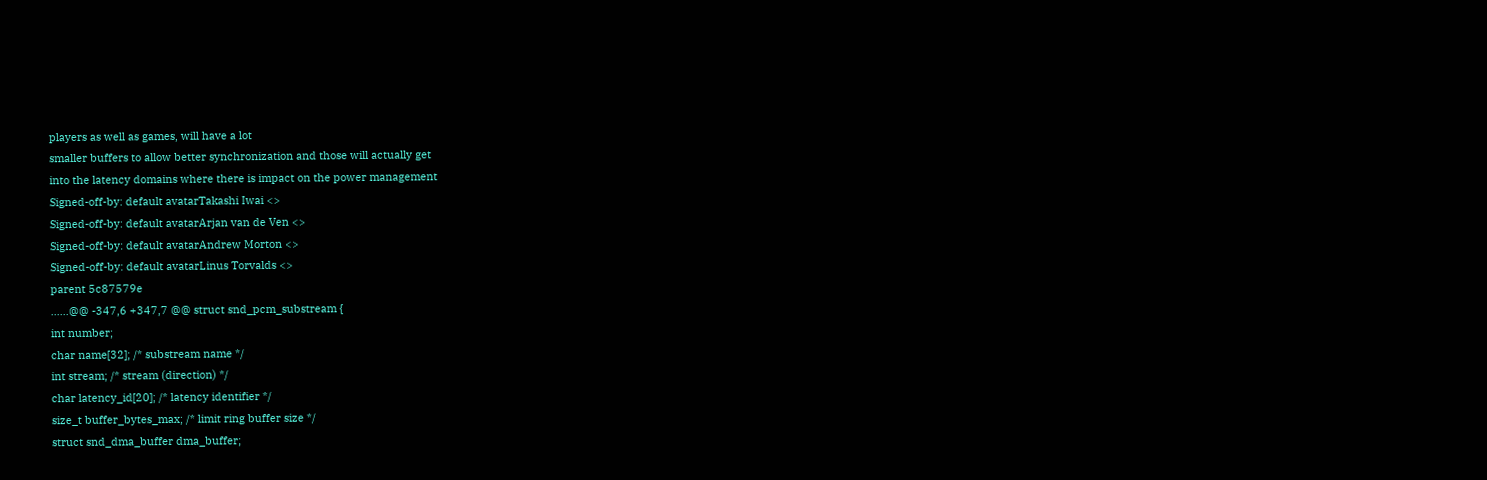players as well as games, will have a lot
smaller buffers to allow better synchronization and those will actually get
into the latency domains where there is impact on the power management
Signed-off-by: default avatarTakashi Iwai <>
Signed-off-by: default avatarArjan van de Ven <>
Signed-off-by: default avatarAndrew Morton <>
Signed-off-by: default avatarLinus Torvalds <>
parent 5c87579e
......@@ -347,6 +347,7 @@ struct snd_pcm_substream {
int number;
char name[32]; /* substream name */
int stream; /* stream (direction) */
char latency_id[20]; /* latency identifier */
size_t buffer_bytes_max; /* limit ring buffer size */
struct snd_dma_buffer dma_buffer;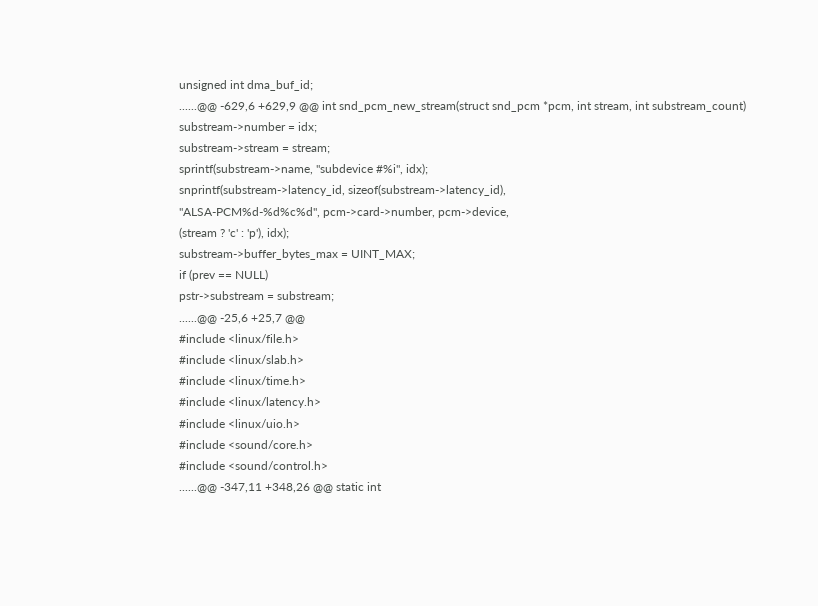unsigned int dma_buf_id;
......@@ -629,6 +629,9 @@ int snd_pcm_new_stream(struct snd_pcm *pcm, int stream, int substream_count)
substream->number = idx;
substream->stream = stream;
sprintf(substream->name, "subdevice #%i", idx);
snprintf(substream->latency_id, sizeof(substream->latency_id),
"ALSA-PCM%d-%d%c%d", pcm->card->number, pcm->device,
(stream ? 'c' : 'p'), idx);
substream->buffer_bytes_max = UINT_MAX;
if (prev == NULL)
pstr->substream = substream;
......@@ -25,6 +25,7 @@
#include <linux/file.h>
#include <linux/slab.h>
#include <linux/time.h>
#include <linux/latency.h>
#include <linux/uio.h>
#include <sound/core.h>
#include <sound/control.h>
......@@ -347,11 +348,26 @@ static int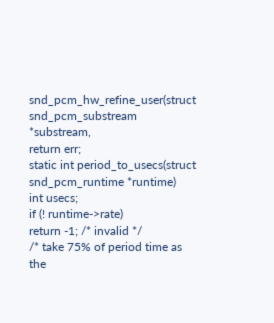snd_pcm_hw_refine_user(struct snd_pcm_substream *substream,
return err;
static int period_to_usecs(struct snd_pcm_runtime *runtime)
int usecs;
if (! runtime->rate)
return -1; /* invalid */
/* take 75% of period time as the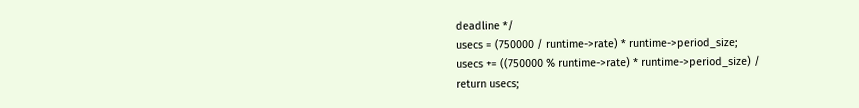deadline */
usecs = (750000 / runtime->rate) * runtime->period_size;
usecs += ((750000 % runtime->rate) * runtime->period_size) /
return usecs;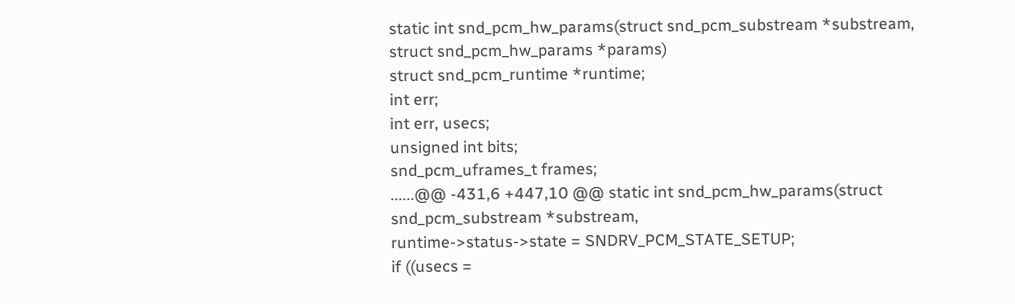static int snd_pcm_hw_params(struct snd_pcm_substream *substream,
struct snd_pcm_hw_params *params)
struct snd_pcm_runtime *runtime;
int err;
int err, usecs;
unsigned int bits;
snd_pcm_uframes_t frames;
......@@ -431,6 +447,10 @@ static int snd_pcm_hw_params(struct snd_pcm_substream *substream,
runtime->status->state = SNDRV_PCM_STATE_SETUP;
if ((usecs =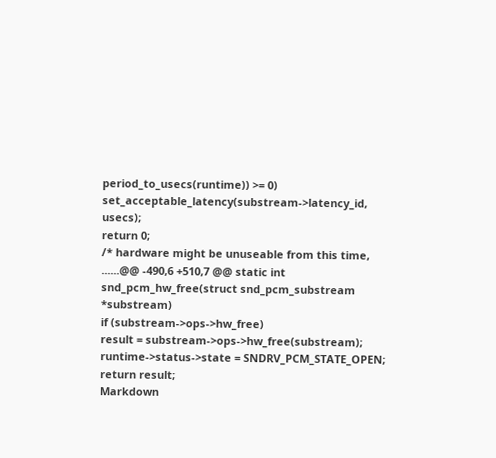period_to_usecs(runtime)) >= 0)
set_acceptable_latency(substream->latency_id, usecs);
return 0;
/* hardware might be unuseable from this time,
......@@ -490,6 +510,7 @@ static int snd_pcm_hw_free(struct snd_pcm_substream *substream)
if (substream->ops->hw_free)
result = substream->ops->hw_free(substream);
runtime->status->state = SNDRV_PCM_STATE_OPEN;
return result;
Markdown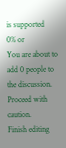is supported
0% or
You are about to add 0 people to the discussion. Proceed with caution.
Finish editing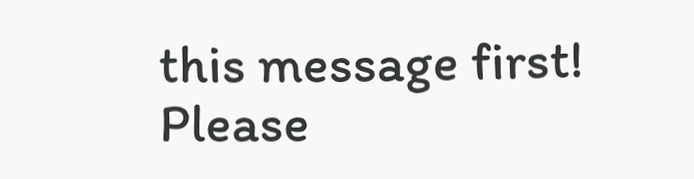this message first!
Please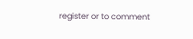register or to comment